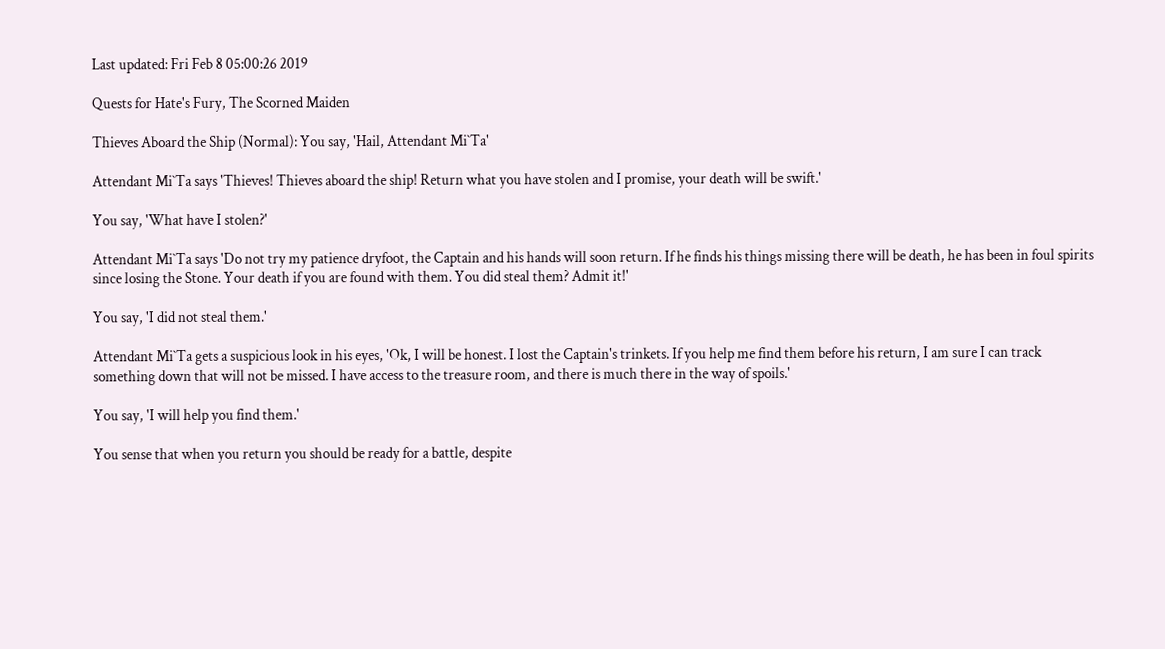Last updated: Fri Feb 8 05:00:26 2019

Quests for Hate's Fury, The Scorned Maiden

Thieves Aboard the Ship (Normal): You say, 'Hail, Attendant Mi`Ta'

Attendant Mi`Ta says 'Thieves! Thieves aboard the ship! Return what you have stolen and I promise, your death will be swift.'

You say, 'What have I stolen?'

Attendant Mi`Ta says 'Do not try my patience dryfoot, the Captain and his hands will soon return. If he finds his things missing there will be death, he has been in foul spirits since losing the Stone. Your death if you are found with them. You did steal them? Admit it!'

You say, 'I did not steal them.'

Attendant Mi`Ta gets a suspicious look in his eyes, 'Ok, I will be honest. I lost the Captain's trinkets. If you help me find them before his return, I am sure I can track something down that will not be missed. I have access to the treasure room, and there is much there in the way of spoils.'

You say, 'I will help you find them.'

You sense that when you return you should be ready for a battle, despite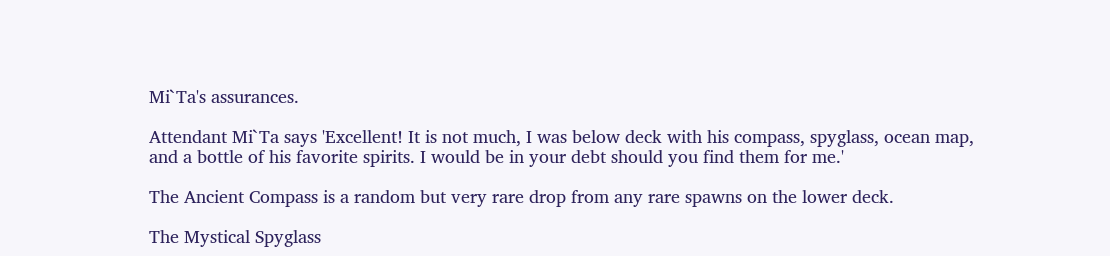Mi`Ta's assurances.

Attendant Mi`Ta says 'Excellent! It is not much, I was below deck with his compass, spyglass, ocean map, and a bottle of his favorite spirits. I would be in your debt should you find them for me.'

The Ancient Compass is a random but very rare drop from any rare spawns on the lower deck.

The Mystical Spyglass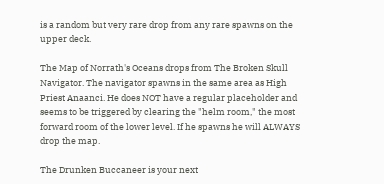is a random but very rare drop from any rare spawns on the upper deck.

The Map of Norrath's Oceans drops from The Broken Skull Navigator. The navigator spawns in the same area as High Priest Anaanci. He does NOT have a regular placeholder and seems to be triggered by clearing the "helm room," the most forward room of the lower level. If he spawns he will ALWAYS drop the map.

The Drunken Buccaneer is your next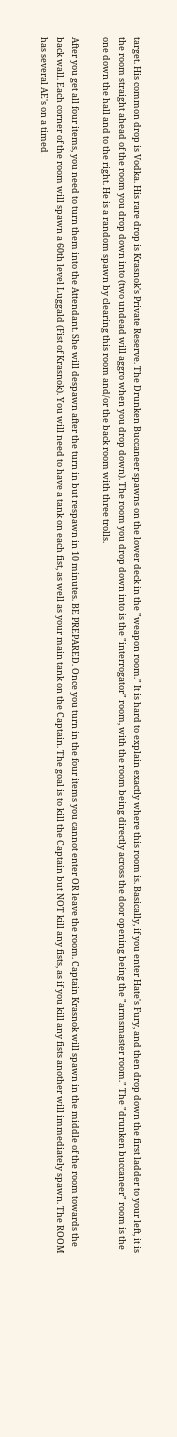target. His common drop is Vodka. His rare drop is Krasnok's Private Reserve. The Drunken Buccaneer spawns on the lower deck in the "weapon room." It is hard to explain exactly where this room is. Basically, if you enter Hate's Fury, and then drop down the first ladder to your left, it is the room straight ahead of the room you drop down into (two undead will aggro when you drop down). The room you drop down into is the "interrogator" room, with the room being directly across the door opening being the "armsmaster room." The "drunken buccaneer" room is the one down the hall and to the right. He is a random spawn by clearing this room and/or the back room with three trolls.

After you get all four items, you need to turn them into the Attendant. She will despawn after the turn in but respawn in 10 minutes. BE PREPARED. Once you turn in the four items you cannot enter OR leave the room. Captain Krasnok will spawn in the middle of the room towards the back wall. Each corner of the room will spawn a 60th level Luggald (Fist of Krasnok). You will need to have a tank on each fist, as well as your main tank on the Captain. The goal is to kill the Captain but NOT kill any fists, as if you kill any fists another will immediately spawn. The ROOM has several AE's on a timed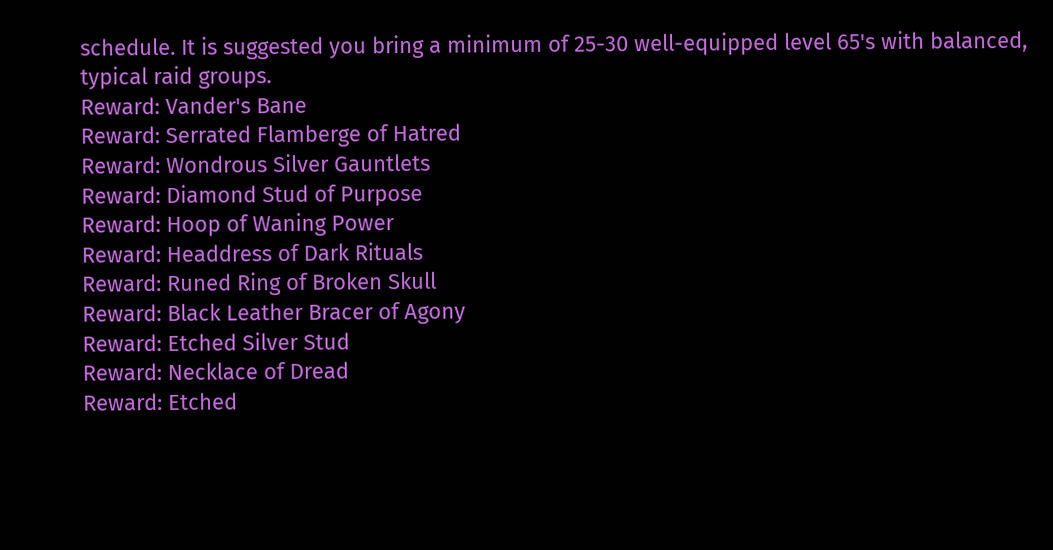schedule. It is suggested you bring a minimum of 25-30 well-equipped level 65's with balanced, typical raid groups.
Reward: Vander's Bane
Reward: Serrated Flamberge of Hatred
Reward: Wondrous Silver Gauntlets
Reward: Diamond Stud of Purpose
Reward: Hoop of Waning Power
Reward: Headdress of Dark Rituals
Reward: Runed Ring of Broken Skull
Reward: Black Leather Bracer of Agony
Reward: Etched Silver Stud
Reward: Necklace of Dread
Reward: Etched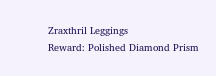Zraxthril Leggings
Reward: Polished Diamond Prism